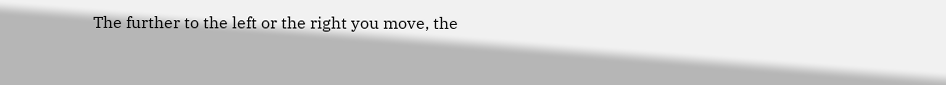The further to the left or the right you move, the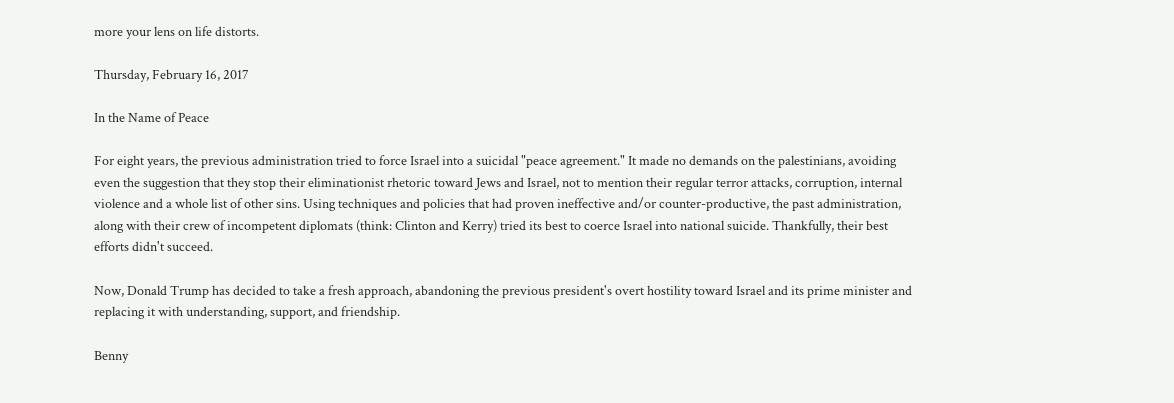more your lens on life distorts.

Thursday, February 16, 2017

In the Name of Peace

For eight years, the previous administration tried to force Israel into a suicidal "peace agreement." It made no demands on the palestinians, avoiding even the suggestion that they stop their eliminationist rhetoric toward Jews and Israel, not to mention their regular terror attacks, corruption, internal violence and a whole list of other sins. Using techniques and policies that had proven ineffective and/or counter-productive, the past administration, along with their crew of incompetent diplomats (think: Clinton and Kerry) tried its best to coerce Israel into national suicide. Thankfully, their best efforts didn't succeed.

Now, Donald Trump has decided to take a fresh approach, abandoning the previous president's overt hostility toward Israel and its prime minister and replacing it with understanding, support, and friendship.

Benny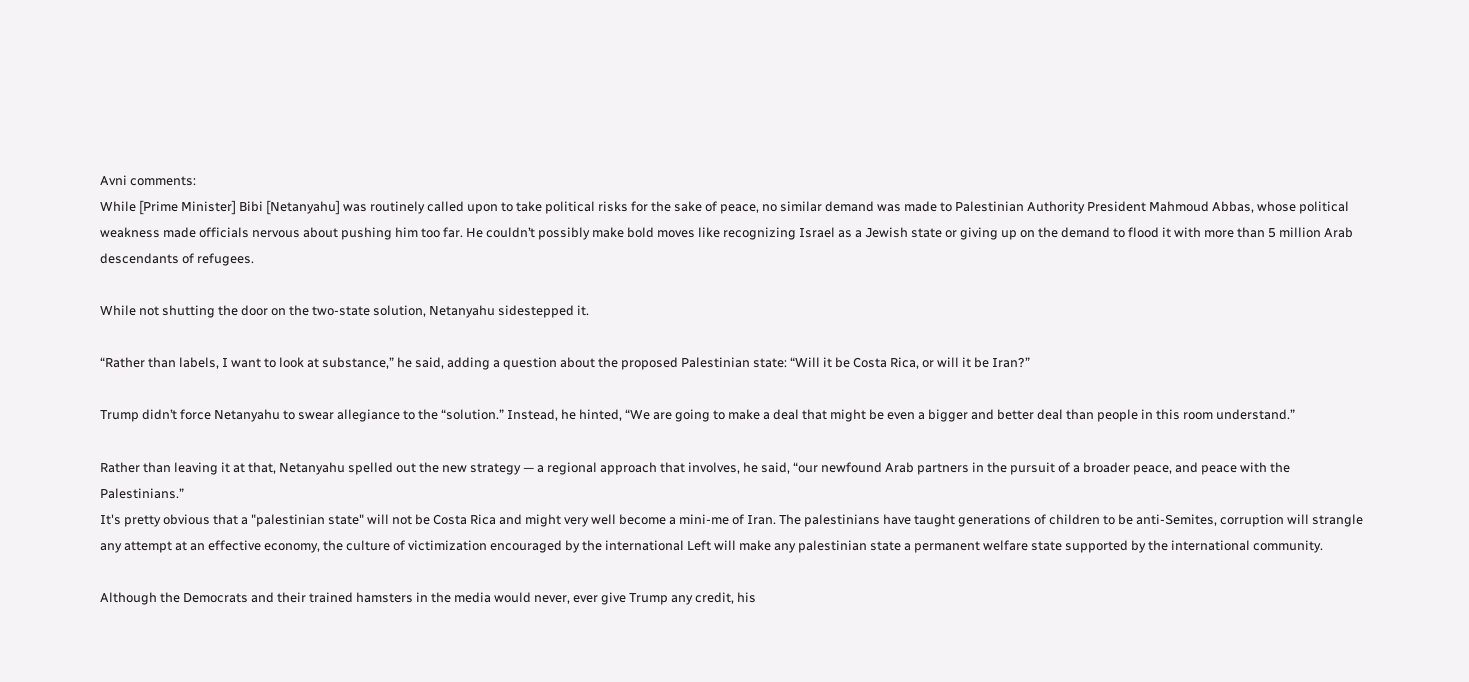Avni comments:
While [Prime Minister] Bibi [Netanyahu] was routinely called upon to take political risks for the sake of peace, no similar demand was made to Palestinian Authority President Mahmoud Abbas, whose political weakness made officials nervous about pushing him too far. He couldn’t possibly make bold moves like recognizing Israel as a Jewish state or giving up on the demand to flood it with more than 5 million Arab descendants of refugees.

While not shutting the door on the two-state solution, Netanyahu sidestepped it.

“Rather than labels, I want to look at substance,” he said, adding a question about the proposed Palestinian state: “Will it be Costa Rica, or will it be Iran?”

Trump didn’t force Netanyahu to swear allegiance to the “solution.” Instead, he hinted, “We are going to make a deal that might be even a bigger and better deal than people in this room understand.”

Rather than leaving it at that, Netanyahu spelled out the new strategy — a regional approach that involves, he said, “our newfound Arab partners in the pursuit of a broader peace, and peace with the Palestinians.”
It's pretty obvious that a "palestinian state" will not be Costa Rica and might very well become a mini-me of Iran. The palestinians have taught generations of children to be anti-Semites, corruption will strangle any attempt at an effective economy, the culture of victimization encouraged by the international Left will make any palestinian state a permanent welfare state supported by the international community.

Although the Democrats and their trained hamsters in the media would never, ever give Trump any credit, his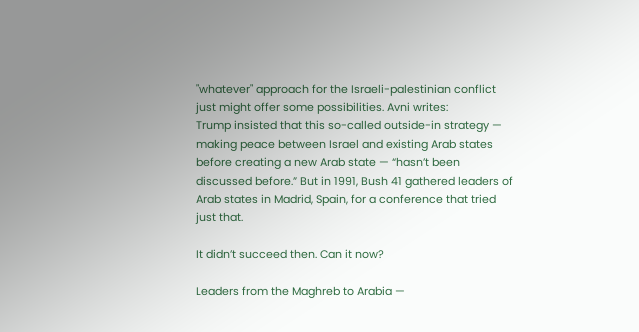"whatever" approach for the Israeli-palestinian conflict just might offer some possibilities. Avni writes:
Trump insisted that this so-called outside-in strategy — making peace between Israel and existing Arab states before creating a new Arab state — “hasn’t been discussed before.” But in 1991, Bush 41 gathered leaders of Arab states in Madrid, Spain, for a conference that tried just that.

It didn’t succeed then. Can it now?

Leaders from the Maghreb to Arabia —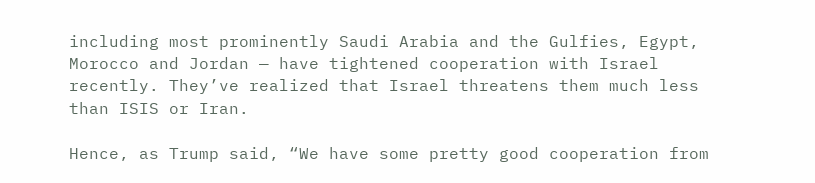including most prominently Saudi Arabia and the Gulfies, Egypt, Morocco and Jordan — have tightened cooperation with Israel recently. They’ve realized that Israel threatens them much less than ISIS or Iran.

Hence, as Trump said, “We have some pretty good cooperation from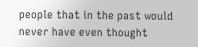people that in the past would never have even thought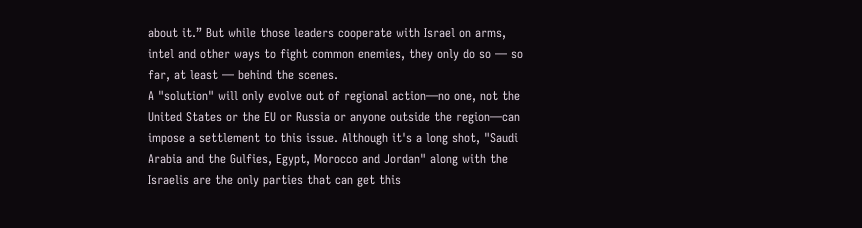about it.” But while those leaders cooperate with Israel on arms, intel and other ways to fight common enemies, they only do so — so far, at least — behind the scenes.
A "solution" will only evolve out of regional action—no one, not the United States or the EU or Russia or anyone outside the region—can impose a settlement to this issue. Although it's a long shot, "Saudi Arabia and the Gulfies, Egypt, Morocco and Jordan" along with the Israelis are the only parties that can get this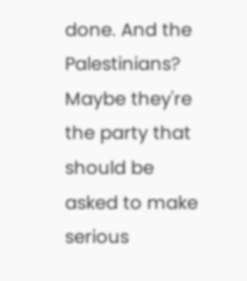done. And the Palestinians? Maybe they're the party that should be asked to make serious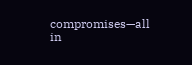compromises—all in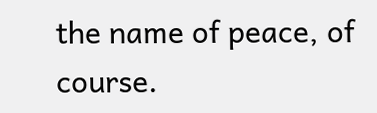the name of peace, of course.